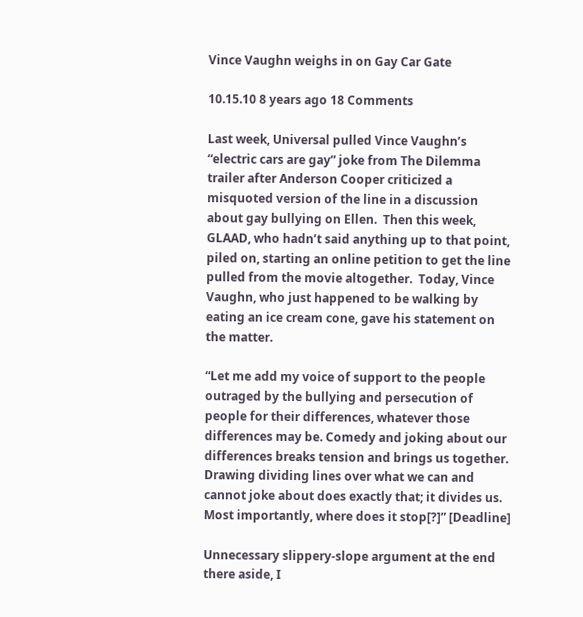Vince Vaughn weighs in on Gay Car Gate

10.15.10 8 years ago 18 Comments

Last week, Universal pulled Vince Vaughn’s “electric cars are gay” joke from The Dilemma trailer after Anderson Cooper criticized a misquoted version of the line in a discussion about gay bullying on Ellen.  Then this week, GLAAD, who hadn’t said anything up to that point, piled on, starting an online petition to get the line pulled from the movie altogether.  Today, Vince Vaughn, who just happened to be walking by eating an ice cream cone, gave his statement on the matter.

“Let me add my voice of support to the people outraged by the bullying and persecution of people for their differences, whatever those differences may be. Comedy and joking about our differences breaks tension and brings us together. Drawing dividing lines over what we can and cannot joke about does exactly that; it divides us. Most importantly, where does it stop[?]” [Deadline]

Unnecessary slippery-slope argument at the end there aside, I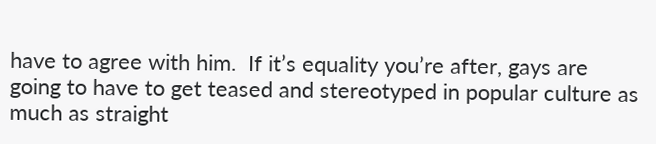have to agree with him.  If it’s equality you’re after, gays are going to have to get teased and stereotyped in popular culture as much as straight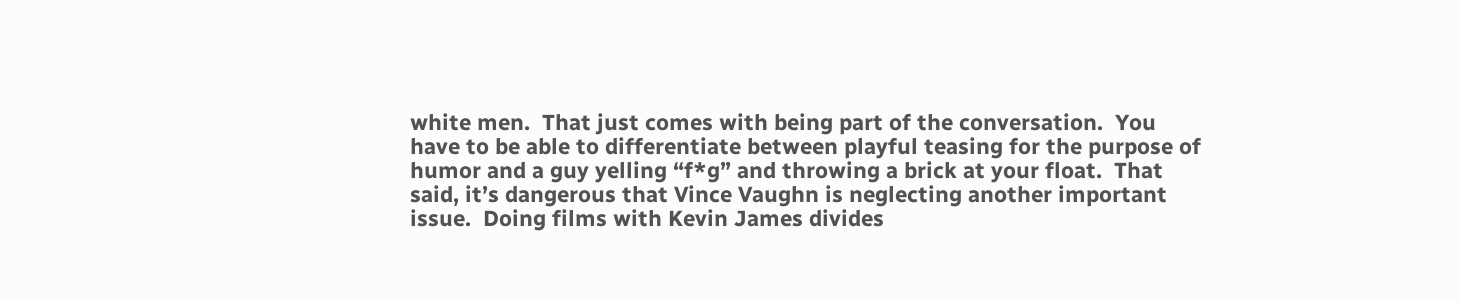white men.  That just comes with being part of the conversation.  You have to be able to differentiate between playful teasing for the purpose of humor and a guy yelling “f*g” and throwing a brick at your float.  That said, it’s dangerous that Vince Vaughn is neglecting another important issue.  Doing films with Kevin James divides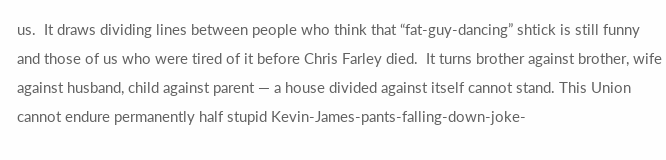us.  It draws dividing lines between people who think that “fat-guy-dancing” shtick is still funny and those of us who were tired of it before Chris Farley died.  It turns brother against brother, wife against husband, child against parent — a house divided against itself cannot stand. This Union cannot endure permanently half stupid Kevin-James-pants-falling-down-joke-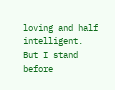loving and half intelligent.  But I stand before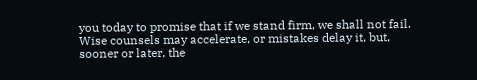you today to promise that if we stand firm, we shall not fail.  Wise counsels may accelerate, or mistakes delay it, but, sooner or later, the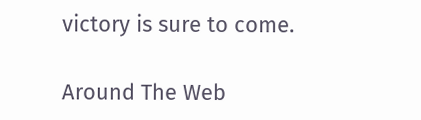victory is sure to come.

Around The Web